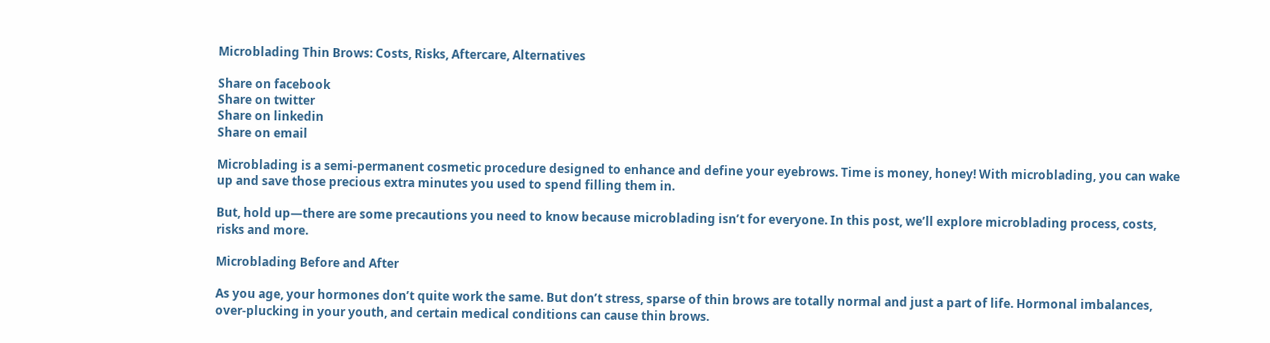Microblading Thin Brows: Costs, Risks, Aftercare, Alternatives

Share on facebook
Share on twitter
Share on linkedin
Share on email

Microblading is a semi-permanent cosmetic procedure designed to enhance and define your eyebrows. Time is money, honey! With microblading, you can wake up and save those precious extra minutes you used to spend filling them in.

But, hold up—there are some precautions you need to know because microblading isn’t for everyone. In this post, we’ll explore microblading process, costs, risks and more.

Microblading Before and After

As you age, your hormones don’t quite work the same. But don’t stress, sparse of thin brows are totally normal and just a part of life. Hormonal imbalances, over-plucking in your youth, and certain medical conditions can cause thin brows.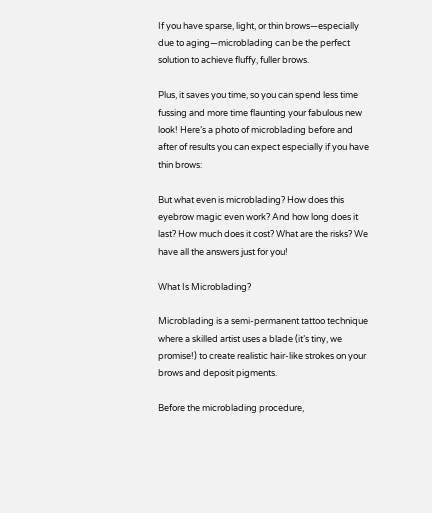If you have sparse, light, or thin brows—especially due to aging—microblading can be the perfect solution to achieve fluffy, fuller brows.

Plus, it saves you time, so you can spend less time fussing and more time flaunting your fabulous new look! Here’s a photo of microblading before and after of results you can expect especially if you have thin brows:

But what even is microblading? How does this eyebrow magic even work? And how long does it last? How much does it cost? What are the risks? We have all the answers just for you!

What Is Microblading?

Microblading is a semi-permanent tattoo technique where a skilled artist uses a blade (it’s tiny, we promise!) to create realistic hair-like strokes on your brows and deposit pigments.

Before the microblading procedure,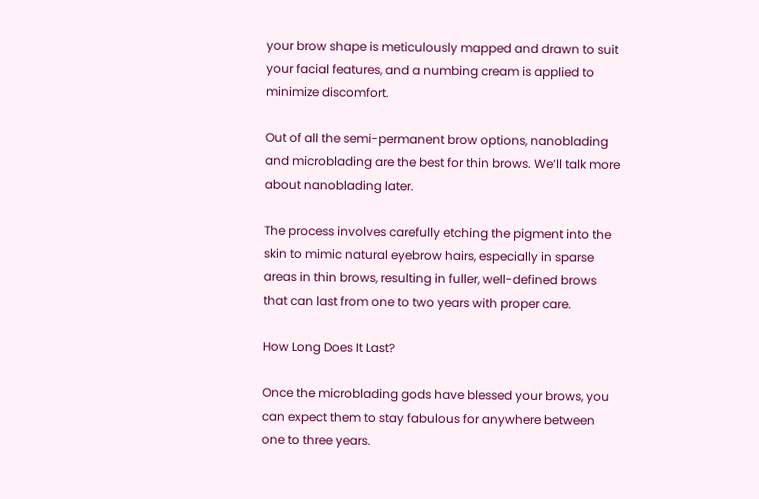your brow shape is meticulously mapped and drawn to suit your facial features, and a numbing cream is applied to minimize discomfort.

Out of all the semi-permanent brow options, nanoblading and microblading are the best for thin brows. We’ll talk more about nanoblading later.

The process involves carefully etching the pigment into the skin to mimic natural eyebrow hairs, especially in sparse areas in thin brows, resulting in fuller, well-defined brows that can last from one to two years with proper care.

How Long Does It Last?

Once the microblading gods have blessed your brows, you can expect them to stay fabulous for anywhere between one to three years.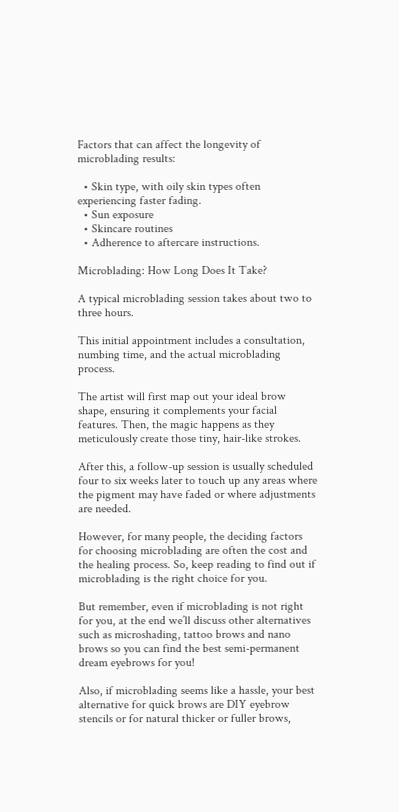Factors that can affect the longevity of microblading results:

  • Skin type, with oily skin types often experiencing faster fading.
  • Sun exposure
  • Skincare routines
  • Adherence to aftercare instructions.

Microblading: How Long Does It Take?

A typical microblading session takes about two to three hours.

This initial appointment includes a consultation, numbing time, and the actual microblading process.

The artist will first map out your ideal brow shape, ensuring it complements your facial features. Then, the magic happens as they meticulously create those tiny, hair-like strokes.

After this, a follow-up session is usually scheduled four to six weeks later to touch up any areas where the pigment may have faded or where adjustments are needed.

However, for many people, the deciding factors for choosing microblading are often the cost and the healing process. So, keep reading to find out if microblading is the right choice for you.

But remember, even if microblading is not right for you, at the end we’ll discuss other alternatives such as microshading, tattoo brows and nano brows so you can find the best semi-permanent dream eyebrows for you!

Also, if microblading seems like a hassle, your best alternative for quick brows are DIY eyebrow stencils or for natural thicker or fuller brows,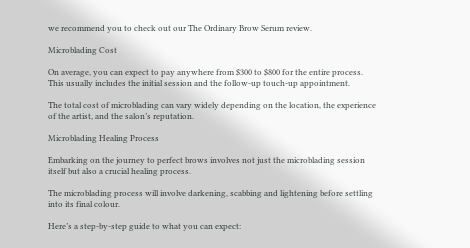we recommend you to check out our The Ordinary Brow Serum review.

Microblading Cost

On average, you can expect to pay anywhere from $300 to $800 for the entire process. This usually includes the initial session and the follow-up touch-up appointment.

The total cost of microblading can vary widely depending on the location, the experience of the artist, and the salon’s reputation.

Microblading Healing Process

Embarking on the journey to perfect brows involves not just the microblading session itself but also a crucial healing process.

The microblading process will involve darkening, scabbing and lightening before settling into its final colour.

Here’s a step-by-step guide to what you can expect: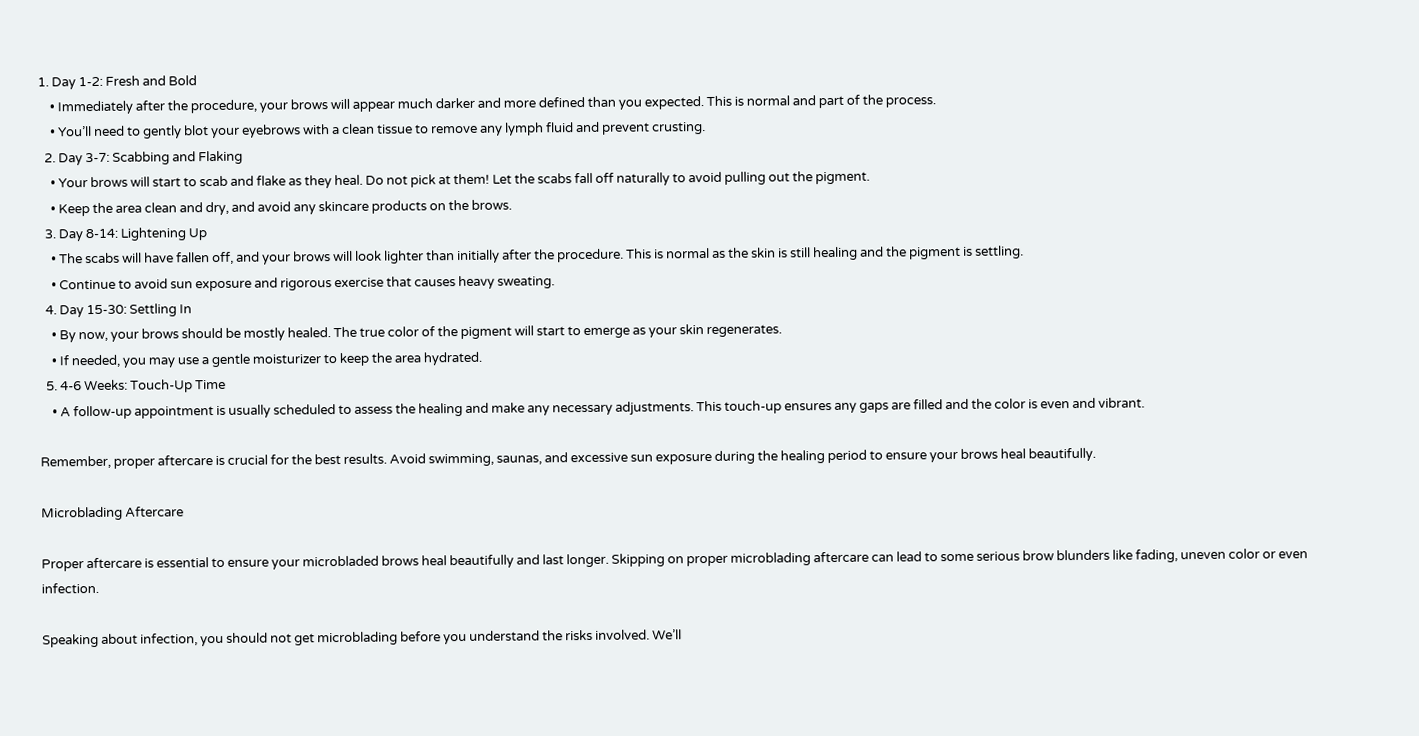1. Day 1-2: Fresh and Bold
    • Immediately after the procedure, your brows will appear much darker and more defined than you expected. This is normal and part of the process.
    • You’ll need to gently blot your eyebrows with a clean tissue to remove any lymph fluid and prevent crusting.
  2. Day 3-7: Scabbing and Flaking
    • Your brows will start to scab and flake as they heal. Do not pick at them! Let the scabs fall off naturally to avoid pulling out the pigment.
    • Keep the area clean and dry, and avoid any skincare products on the brows.
  3. Day 8-14: Lightening Up
    • The scabs will have fallen off, and your brows will look lighter than initially after the procedure. This is normal as the skin is still healing and the pigment is settling.
    • Continue to avoid sun exposure and rigorous exercise that causes heavy sweating.
  4. Day 15-30: Settling In
    • By now, your brows should be mostly healed. The true color of the pigment will start to emerge as your skin regenerates.
    • If needed, you may use a gentle moisturizer to keep the area hydrated.
  5. 4-6 Weeks: Touch-Up Time
    • A follow-up appointment is usually scheduled to assess the healing and make any necessary adjustments. This touch-up ensures any gaps are filled and the color is even and vibrant.

Remember, proper aftercare is crucial for the best results. Avoid swimming, saunas, and excessive sun exposure during the healing period to ensure your brows heal beautifully.

Microblading Aftercare

Proper aftercare is essential to ensure your microbladed brows heal beautifully and last longer. Skipping on proper microblading aftercare can lead to some serious brow blunders like fading, uneven color or even infection.

Speaking about infection, you should not get microblading before you understand the risks involved. We’ll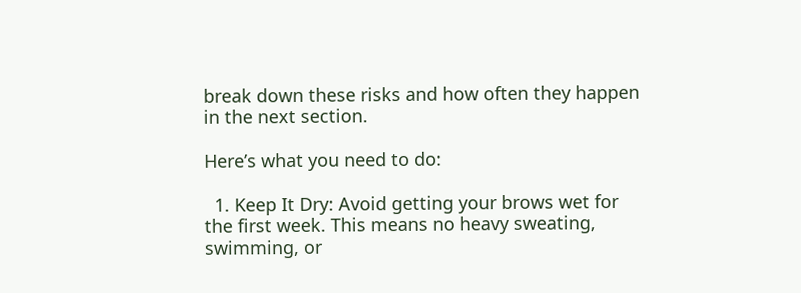break down these risks and how often they happen in the next section.

Here’s what you need to do:

  1. Keep It Dry: Avoid getting your brows wet for the first week. This means no heavy sweating, swimming, or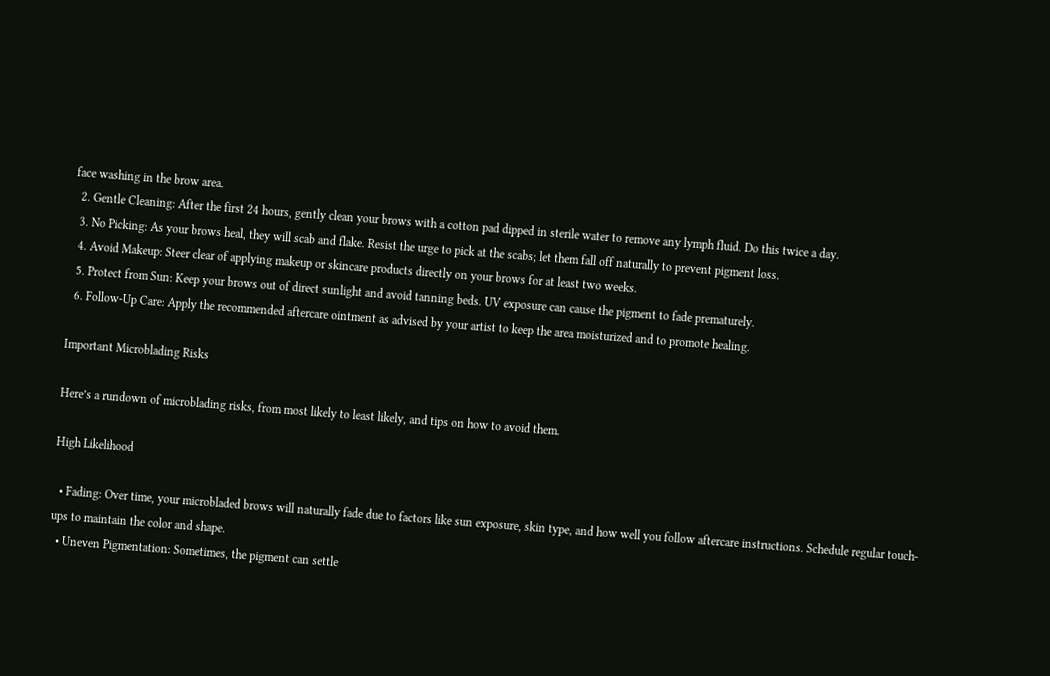face washing in the brow area.
  2. Gentle Cleaning: After the first 24 hours, gently clean your brows with a cotton pad dipped in sterile water to remove any lymph fluid. Do this twice a day.
  3. No Picking: As your brows heal, they will scab and flake. Resist the urge to pick at the scabs; let them fall off naturally to prevent pigment loss.
  4. Avoid Makeup: Steer clear of applying makeup or skincare products directly on your brows for at least two weeks.
  5. Protect from Sun: Keep your brows out of direct sunlight and avoid tanning beds. UV exposure can cause the pigment to fade prematurely.
  6. Follow-Up Care: Apply the recommended aftercare ointment as advised by your artist to keep the area moisturized and to promote healing.

Important Microblading Risks

Here’s a rundown of microblading risks, from most likely to least likely, and tips on how to avoid them.

High Likelihood

  • Fading: Over time, your microbladed brows will naturally fade due to factors like sun exposure, skin type, and how well you follow aftercare instructions. Schedule regular touch-ups to maintain the color and shape.
  • Uneven Pigmentation: Sometimes, the pigment can settle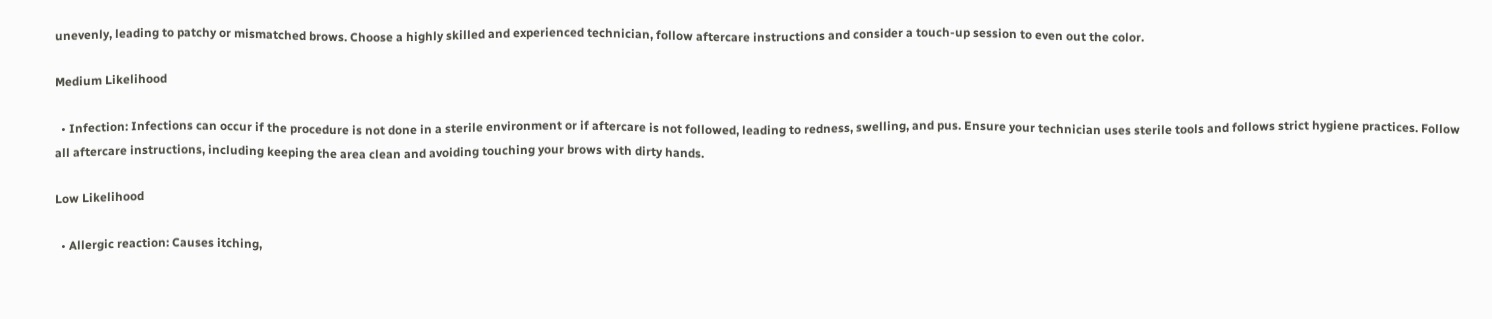unevenly, leading to patchy or mismatched brows. Choose a highly skilled and experienced technician, follow aftercare instructions and consider a touch-up session to even out the color.

Medium Likelihood

  • Infection: Infections can occur if the procedure is not done in a sterile environment or if aftercare is not followed, leading to redness, swelling, and pus. Ensure your technician uses sterile tools and follows strict hygiene practices. Follow all aftercare instructions, including keeping the area clean and avoiding touching your brows with dirty hands.

Low Likelihood

  • Allergic reaction: Causes itching,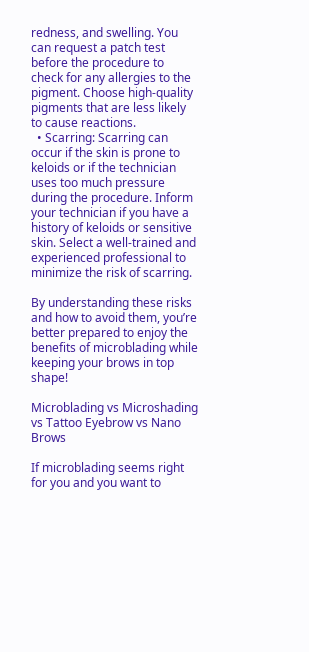redness, and swelling. You can request a patch test before the procedure to check for any allergies to the pigment. Choose high-quality pigments that are less likely to cause reactions.
  • Scarring: Scarring can occur if the skin is prone to keloids or if the technician uses too much pressure during the procedure. Inform your technician if you have a history of keloids or sensitive skin. Select a well-trained and experienced professional to minimize the risk of scarring.

By understanding these risks and how to avoid them, you’re better prepared to enjoy the benefits of microblading while keeping your brows in top shape!

Microblading vs Microshading vs Tattoo Eyebrow vs Nano Brows

If microblading seems right for you and you want to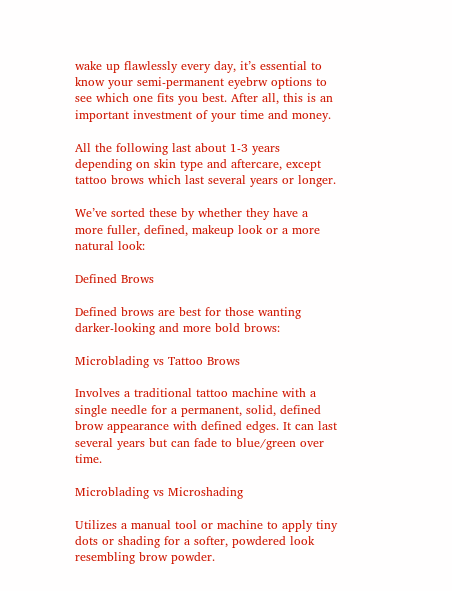wake up flawlessly every day, it’s essential to know your semi-permanent eyebrw options to see which one fits you best. After all, this is an important investment of your time and money.

All the following last about 1-3 years depending on skin type and aftercare, except tattoo brows which last several years or longer.

We’ve sorted these by whether they have a more fuller, defined, makeup look or a more natural look:

Defined Brows

Defined brows are best for those wanting darker-looking and more bold brows:

Microblading vs Tattoo Brows

Involves a traditional tattoo machine with a single needle for a permanent, solid, defined brow appearance with defined edges. It can last several years but can fade to blue/green over time.

Microblading vs Microshading

Utilizes a manual tool or machine to apply tiny dots or shading for a softer, powdered look resembling brow powder.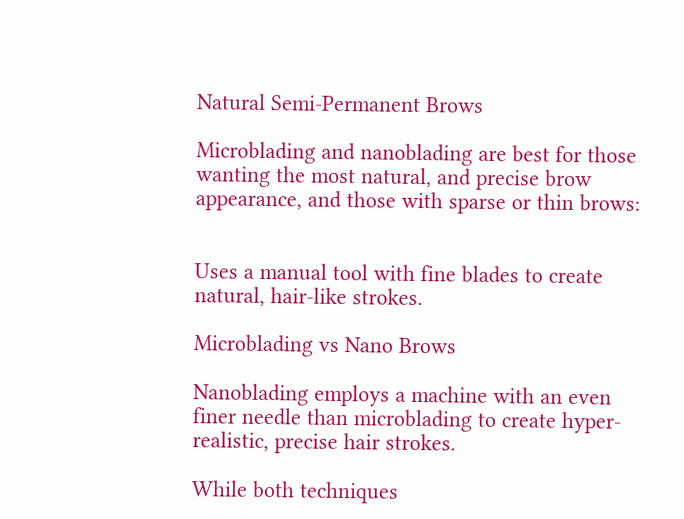Natural Semi-Permanent Brows

Microblading and nanoblading are best for those wanting the most natural, and precise brow appearance, and those with sparse or thin brows:


Uses a manual tool with fine blades to create natural, hair-like strokes.

Microblading vs Nano Brows

Nanoblading employs a machine with an even finer needle than microblading to create hyper-realistic, precise hair strokes.

While both techniques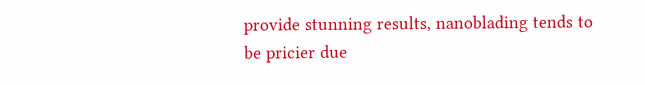provide stunning results, nanoblading tends to be pricier due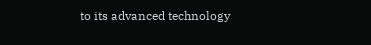to its advanced technology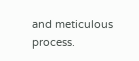and meticulous process.